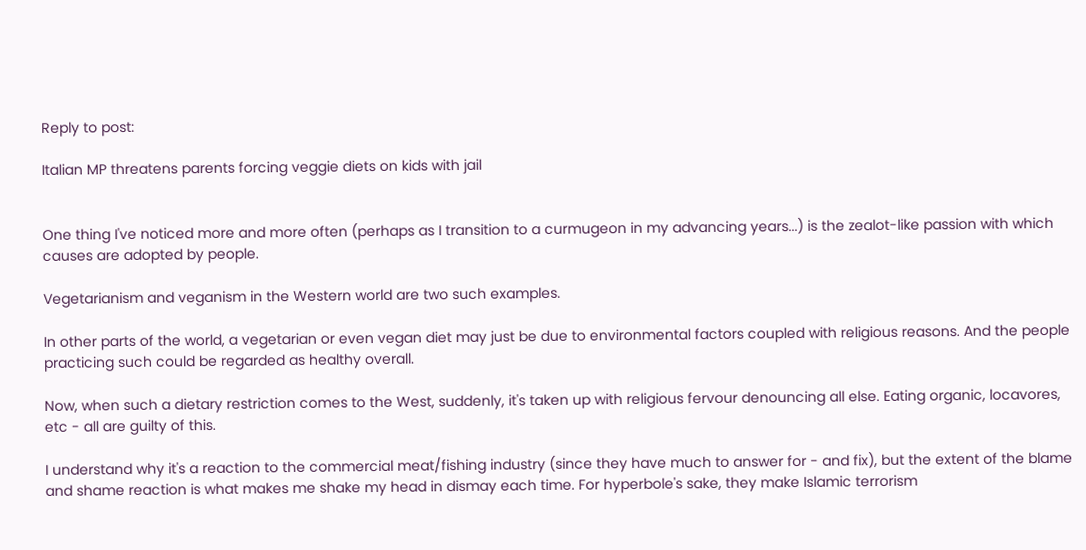Reply to post:

Italian MP threatens parents forcing veggie diets on kids with jail


One thing I've noticed more and more often (perhaps as I transition to a curmugeon in my advancing years...) is the zealot-like passion with which causes are adopted by people.

Vegetarianism and veganism in the Western world are two such examples.

In other parts of the world, a vegetarian or even vegan diet may just be due to environmental factors coupled with religious reasons. And the people practicing such could be regarded as healthy overall.

Now, when such a dietary restriction comes to the West, suddenly, it's taken up with religious fervour denouncing all else. Eating organic, locavores, etc - all are guilty of this.

I understand why it's a reaction to the commercial meat/fishing industry (since they have much to answer for - and fix), but the extent of the blame and shame reaction is what makes me shake my head in dismay each time. For hyperbole's sake, they make Islamic terrorism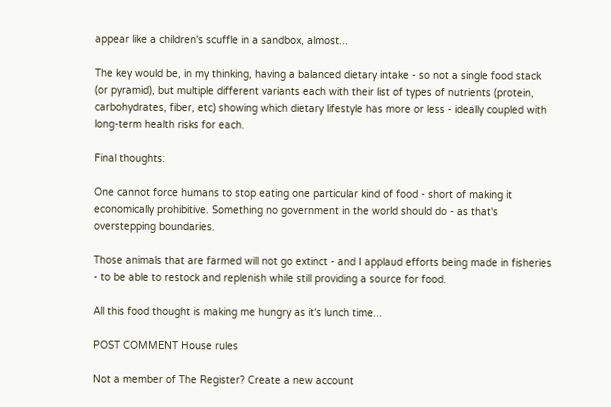appear like a children's scuffle in a sandbox, almost...

The key would be, in my thinking, having a balanced dietary intake - so not a single food stack (or pyramid), but multiple different variants each with their list of types of nutrients (protein, carbohydrates, fiber, etc) showing which dietary lifestyle has more or less - ideally coupled with long-term health risks for each.

Final thoughts:

One cannot force humans to stop eating one particular kind of food - short of making it economically prohibitive. Something no government in the world should do - as that's overstepping boundaries.

Those animals that are farmed will not go extinct - and I applaud efforts being made in fisheries - to be able to restock and replenish while still providing a source for food.

All this food thought is making me hungry as it's lunch time...

POST COMMENT House rules

Not a member of The Register? Create a new account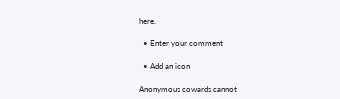here.

  • Enter your comment

  • Add an icon

Anonymous cowards cannot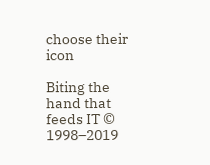choose their icon

Biting the hand that feeds IT © 1998–2019